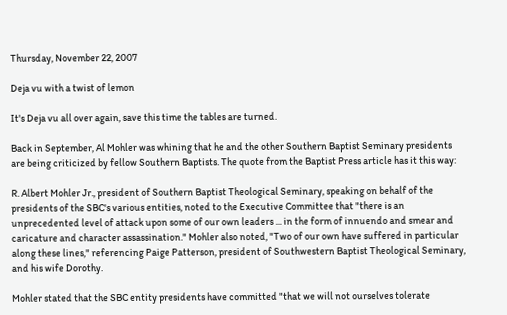Thursday, November 22, 2007

Deja vu with a twist of lemon

It's Deja vu all over again, save this time the tables are turned.

Back in September, Al Mohler was whining that he and the other Southern Baptist Seminary presidents are being criticized by fellow Southern Baptists. The quote from the Baptist Press article has it this way:

R. Albert Mohler Jr., president of Southern Baptist Theological Seminary, speaking on behalf of the presidents of the SBC's various entities, noted to the Executive Committee that "there is an unprecedented level of attack upon some of our own leaders ... in the form of innuendo and smear and caricature and character assassination." Mohler also noted, "Two of our own have suffered in particular along these lines," referencing Paige Patterson, president of Southwestern Baptist Theological Seminary, and his wife Dorothy.

Mohler stated that the SBC entity presidents have committed "that we will not ourselves tolerate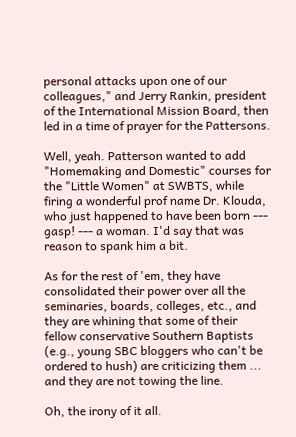personal attacks upon one of our colleagues," and Jerry Rankin, president of the International Mission Board, then led in a time of prayer for the Pattersons.

Well, yeah. Patterson wanted to add "Homemaking and Domestic" courses for the "Little Women" at SWBTS, while firing a wonderful prof name Dr. Klouda, who just happened to have been born --- gasp! --- a woman. I'd say that was reason to spank him a bit.

As for the rest of 'em, they have consolidated their power over all the seminaries, boards, colleges, etc., and they are whining that some of their fellow conservative Southern Baptists (e.g., young SBC bloggers who can't be ordered to hush) are criticizing them ... and they are not towing the line.

Oh, the irony of it all.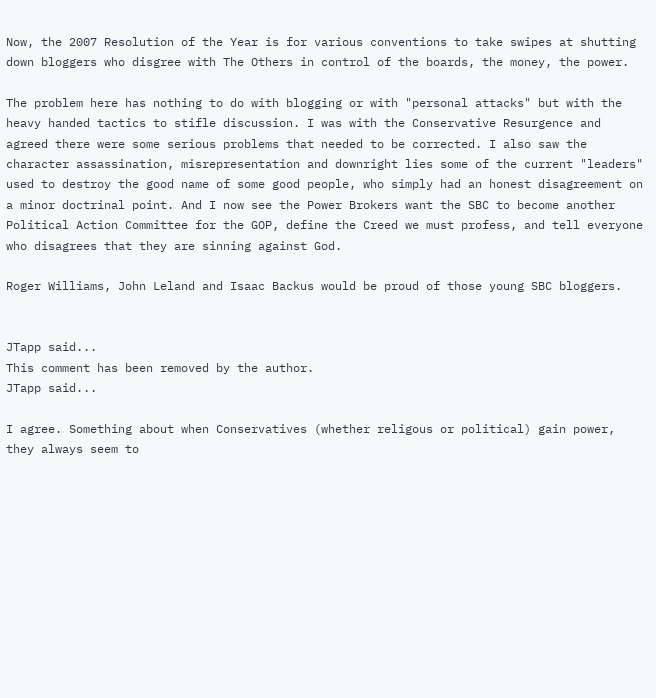Now, the 2007 Resolution of the Year is for various conventions to take swipes at shutting down bloggers who disgree with The Others in control of the boards, the money, the power.

The problem here has nothing to do with blogging or with "personal attacks" but with the heavy handed tactics to stifle discussion. I was with the Conservative Resurgence and agreed there were some serious problems that needed to be corrected. I also saw the character assassination, misrepresentation and downright lies some of the current "leaders" used to destroy the good name of some good people, who simply had an honest disagreement on a minor doctrinal point. And I now see the Power Brokers want the SBC to become another Political Action Committee for the GOP, define the Creed we must profess, and tell everyone who disagrees that they are sinning against God.

Roger Williams, John Leland and Isaac Backus would be proud of those young SBC bloggers.


JTapp said...
This comment has been removed by the author.
JTapp said...

I agree. Something about when Conservatives (whether religous or political) gain power, they always seem to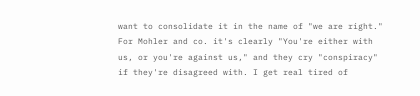want to consolidate it in the name of "we are right." For Mohler and co. it's clearly "You're either with us, or you're against us," and they cry "conspiracy" if they're disagreed with. I get real tired of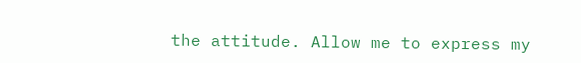the attitude. Allow me to express my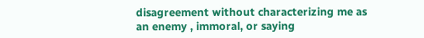disagreement without characterizing me as an enemy , immoral, or saying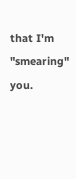that I'm "smearing" you.